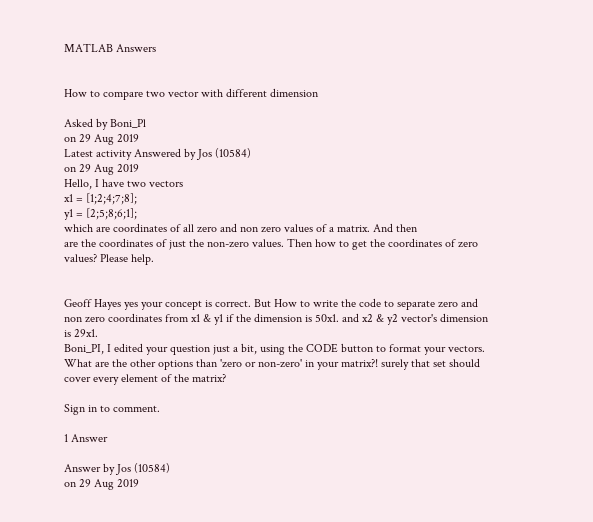MATLAB Answers


How to compare two vector with different dimension

Asked by Boni_Pl
on 29 Aug 2019
Latest activity Answered by Jos (10584)
on 29 Aug 2019
Hello, I have two vectors
x1 = [1;2;4;7;8];
y1 = [2;5;8;6;1];
which are coordinates of all zero and non zero values of a matrix. And then
are the coordinates of just the non-zero values. Then how to get the coordinates of zero values? Please help.


Geoff Hayes yes your concept is correct. But How to write the code to separate zero and non zero coordinates from x1 & y1 if the dimension is 50x1. and x2 & y2 vector's dimension is 29x1.
Boni_PI, I edited your question just a bit, using the CODE button to format your vectors.
What are the other options than 'zero or non-zero' in your matrix?! surely that set should cover every element of the matrix?

Sign in to comment.

1 Answer

Answer by Jos (10584)
on 29 Aug 2019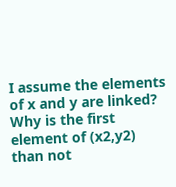I assume the elements of x and y are linked? Why is the first element of (x2,y2) than not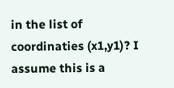in the list of coordinaties (x1,y1)? I assume this is a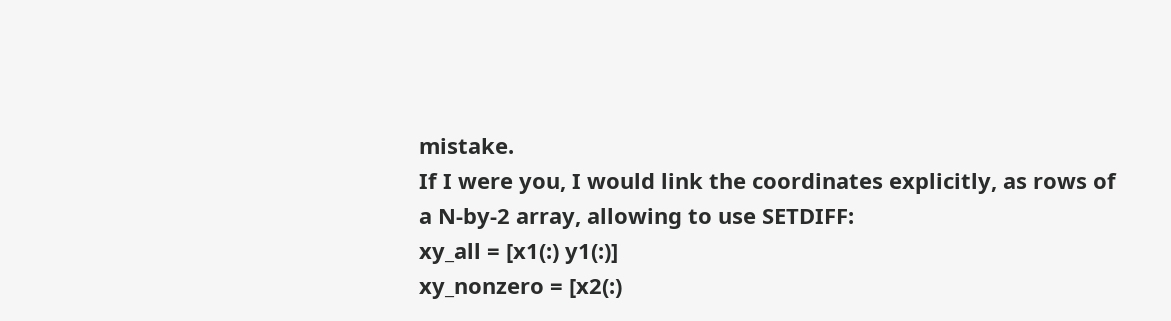mistake.
If I were you, I would link the coordinates explicitly, as rows of a N-by-2 array, allowing to use SETDIFF:
xy_all = [x1(:) y1(:)]
xy_nonzero = [x2(:)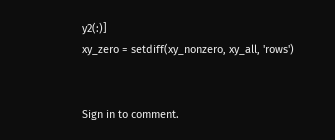y2(:)]
xy_zero = setdiff(xy_nonzero, xy_all, 'rows')


Sign in to comment.